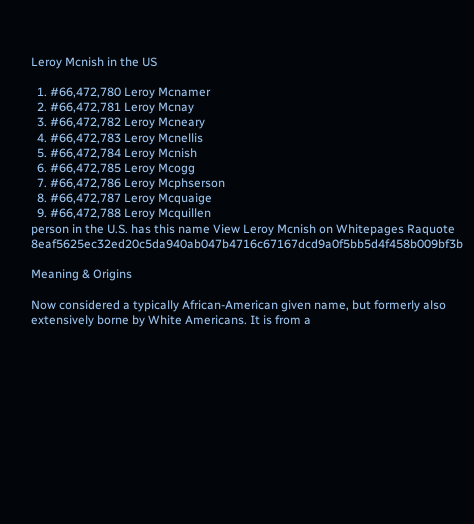Leroy Mcnish in the US

  1. #66,472,780 Leroy Mcnamer
  2. #66,472,781 Leroy Mcnay
  3. #66,472,782 Leroy Mcneary
  4. #66,472,783 Leroy Mcnellis
  5. #66,472,784 Leroy Mcnish
  6. #66,472,785 Leroy Mcogg
  7. #66,472,786 Leroy Mcphserson
  8. #66,472,787 Leroy Mcquaige
  9. #66,472,788 Leroy Mcquillen
person in the U.S. has this name View Leroy Mcnish on Whitepages Raquote 8eaf5625ec32ed20c5da940ab047b4716c67167dcd9a0f5bb5d4f458b009bf3b

Meaning & Origins

Now considered a typically African-American given name, but formerly also extensively borne by White Americans. It is from a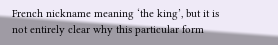French nickname meaning ‘the king’, but it is not entirely clear why this particular form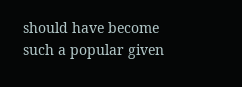should have become such a popular given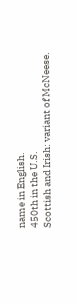name in English.
450th in the U.S.
Scottish and Irish: variant of McNeese.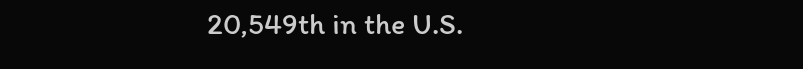20,549th in the U.S.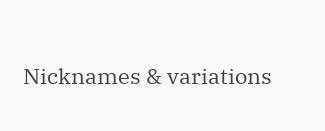Nicknames & variations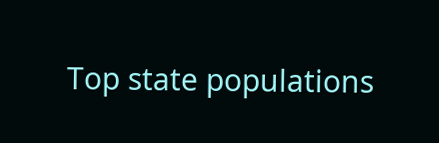Top state populations